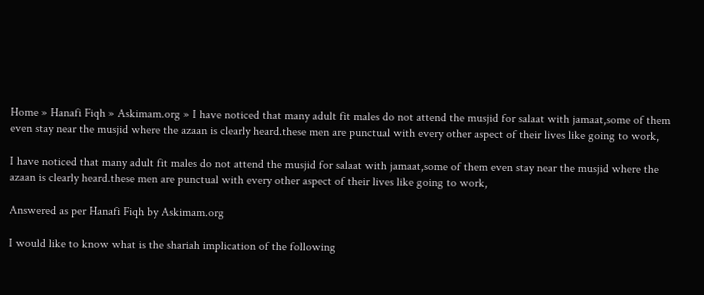Home » Hanafi Fiqh » Askimam.org » I have noticed that many adult fit males do not attend the musjid for salaat with jamaat,some of them even stay near the musjid where the azaan is clearly heard.these men are punctual with every other aspect of their lives like going to work,

I have noticed that many adult fit males do not attend the musjid for salaat with jamaat,some of them even stay near the musjid where the azaan is clearly heard.these men are punctual with every other aspect of their lives like going to work,

Answered as per Hanafi Fiqh by Askimam.org

I would like to know what is the shariah implication of the following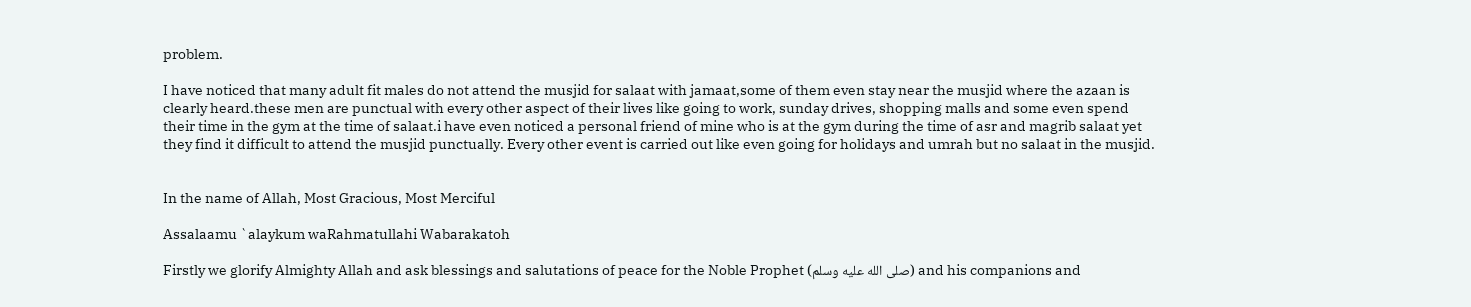problem.

I have noticed that many adult fit males do not attend the musjid for salaat with jamaat,some of them even stay near the musjid where the azaan is clearly heard.these men are punctual with every other aspect of their lives like going to work, sunday drives, shopping malls and some even spend their time in the gym at the time of salaat.i have even noticed a personal friend of mine who is at the gym during the time of asr and magrib salaat yet they find it difficult to attend the musjid punctually. Every other event is carried out like even going for holidays and umrah but no salaat in the musjid.


In the name of Allah, Most Gracious, Most Merciful

Assalaamu `alaykum waRahmatullahi Wabarakatoh

Firstly we glorify Almighty Allah and ask blessings and salutations of peace for the Noble Prophet (صلى الله عليه وسلم) and his companions and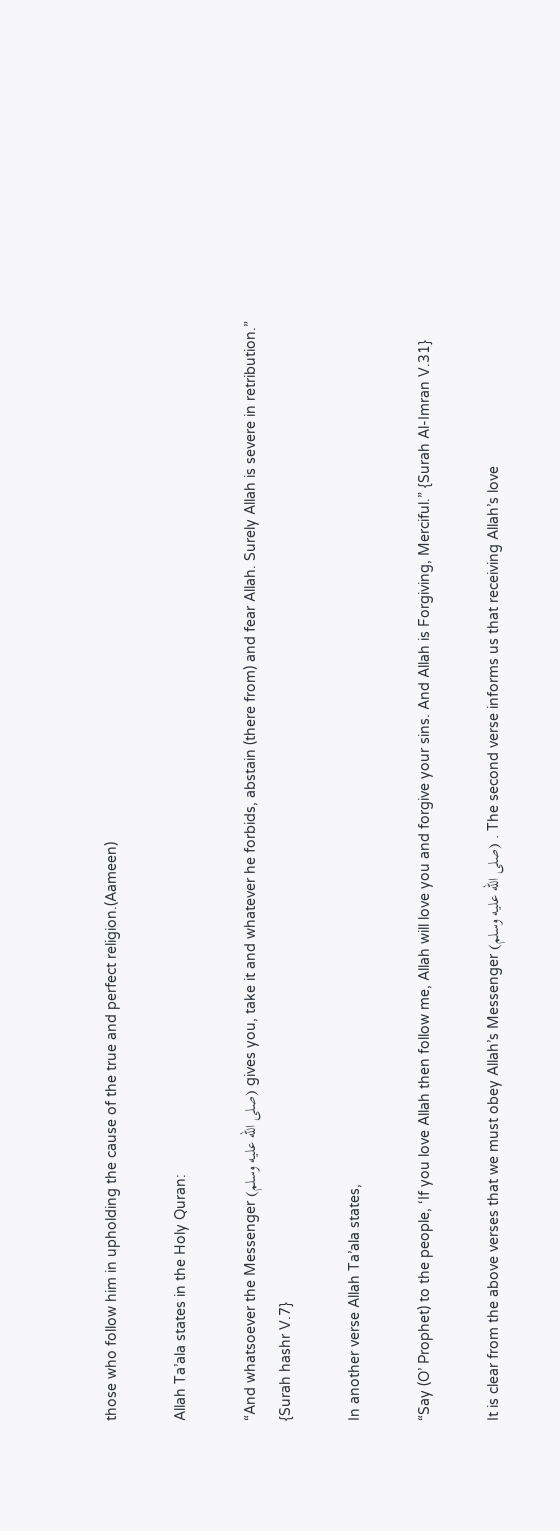those who follow him in upholding the cause of the true and perfect religion.(Aameen)

Allah Ta’ala states in the Holy Quran:

“And whatsoever the Messenger (صلى الله عليه وسلم) gives you, take it and whatever he forbids, abstain (there from) and fear Allah. Surely Allah is severe in retribution.” {Surah hashr V.7}

In another verse Allah Ta’ala states,

“Say (O’ Prophet) to the people, ‘If you love Allah then follow me, Allah will love you and forgive your sins. And Allah is Forgiving, Merciful.” {Surah Al-Imran V.31}

It is clear from the above verses that we must obey Allah’s Messenger (صلى الله عليه وسلم) . The second verse informs us that receiving Allah’s love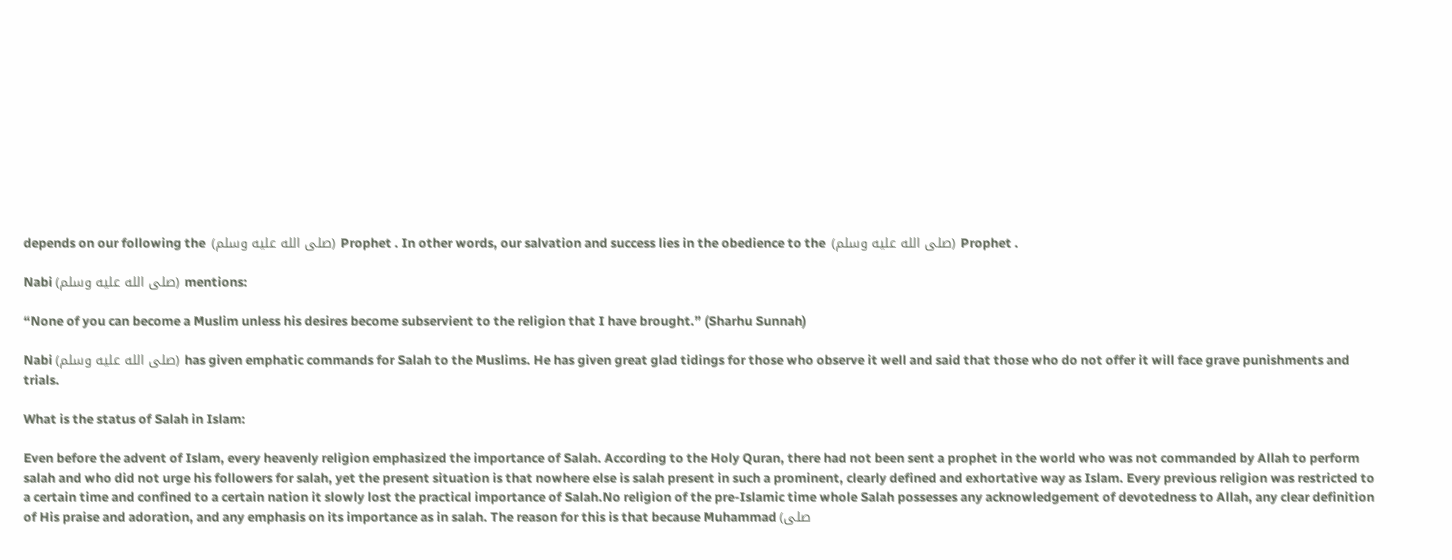depends on our following the  (صلى الله عليه وسلم) Prophet . In other words, our salvation and success lies in the obedience to the  (صلى الله عليه وسلم) Prophet .

Nabi (صلى الله عليه وسلم) mentions:

“None of you can become a Muslim unless his desires become subservient to the religion that I have brought.” (Sharhu Sunnah)

Nabi (صلى الله عليه وسلم) has given emphatic commands for Salah to the Muslims. He has given great glad tidings for those who observe it well and said that those who do not offer it will face grave punishments and trials.

What is the status of Salah in Islam:

Even before the advent of Islam, every heavenly religion emphasized the importance of Salah. According to the Holy Quran, there had not been sent a prophet in the world who was not commanded by Allah to perform salah and who did not urge his followers for salah, yet the present situation is that nowhere else is salah present in such a prominent, clearly defined and exhortative way as Islam. Every previous religion was restricted to a certain time and confined to a certain nation it slowly lost the practical importance of Salah.No religion of the pre-Islamic time whole Salah possesses any acknowledgement of devotedness to Allah, any clear definition of His praise and adoration, and any emphasis on its importance as in salah. The reason for this is that because Muhammad (صلى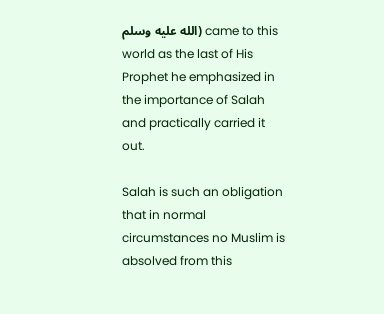الله عليه وسلم) came to this world as the last of His Prophet he emphasized in the importance of Salah and practically carried it out.

Salah is such an obligation that in normal circumstances no Muslim is absolved from this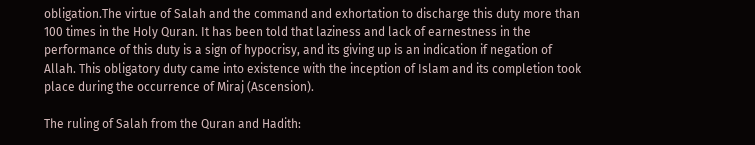obligation.The virtue of Salah and the command and exhortation to discharge this duty more than 100 times in the Holy Quran. It has been told that laziness and lack of earnestness in the performance of this duty is a sign of hypocrisy, and its giving up is an indication if negation of Allah. This obligatory duty came into existence with the inception of Islam and its completion took place during the occurrence of Miraj (Ascension).

The ruling of Salah from the Quran and Hadith: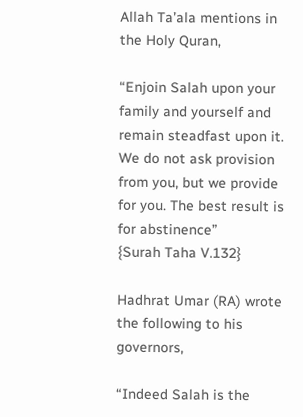Allah Ta’ala mentions in the Holy Quran,

“Enjoin Salah upon your family and yourself and remain steadfast upon it. We do not ask provision from you, but we provide for you. The best result is for abstinence”         {Surah Taha V.132}

Hadhrat Umar (RA) wrote the following to his governors,

“Indeed Salah is the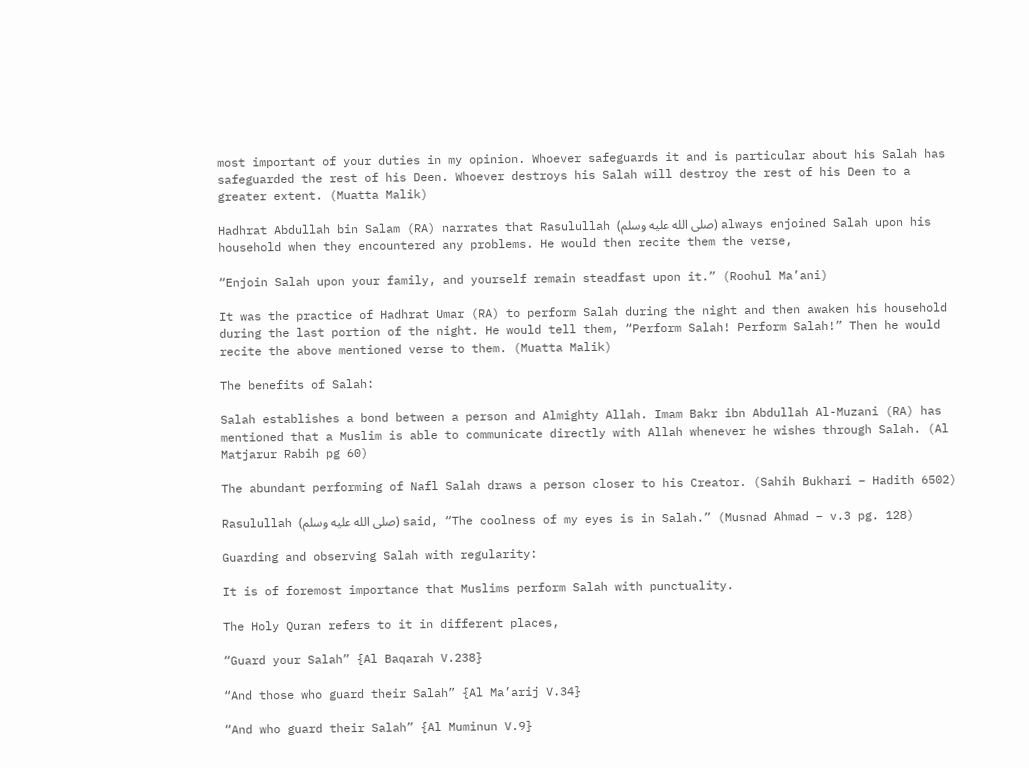most important of your duties in my opinion. Whoever safeguards it and is particular about his Salah has safeguarded the rest of his Deen. Whoever destroys his Salah will destroy the rest of his Deen to a greater extent. (Muatta Malik)

Hadhrat Abdullah bin Salam (RA) narrates that Rasulullah (صلى الله عليه وسلم) always enjoined Salah upon his household when they encountered any problems. He would then recite them the verse,

“Enjoin Salah upon your family, and yourself remain steadfast upon it.” (Roohul Ma’ani)

It was the practice of Hadhrat Umar (RA) to perform Salah during the night and then awaken his household during the last portion of the night. He would tell them, “Perform Salah! Perform Salah!” Then he would recite the above mentioned verse to them. (Muatta Malik)

The benefits of Salah:

Salah establishes a bond between a person and Almighty Allah. Imam Bakr ibn Abdullah Al-Muzani (RA) has mentioned that a Muslim is able to communicate directly with Allah whenever he wishes through Salah. (Al Matjarur Rabih pg 60)

The abundant performing of Nafl Salah draws a person closer to his Creator. (Sahih Bukhari – Hadith 6502)

Rasulullah (صلى الله عليه وسلم) said, “The coolness of my eyes is in Salah.” (Musnad Ahmad – v.3 pg. 128)

Guarding and observing Salah with regularity:

It is of foremost importance that Muslims perform Salah with punctuality.

The Holy Quran refers to it in different places,

“Guard your Salah” {Al Baqarah V.238}

“And those who guard their Salah” {Al Ma’arij V.34}

“And who guard their Salah” {Al Muminun V.9}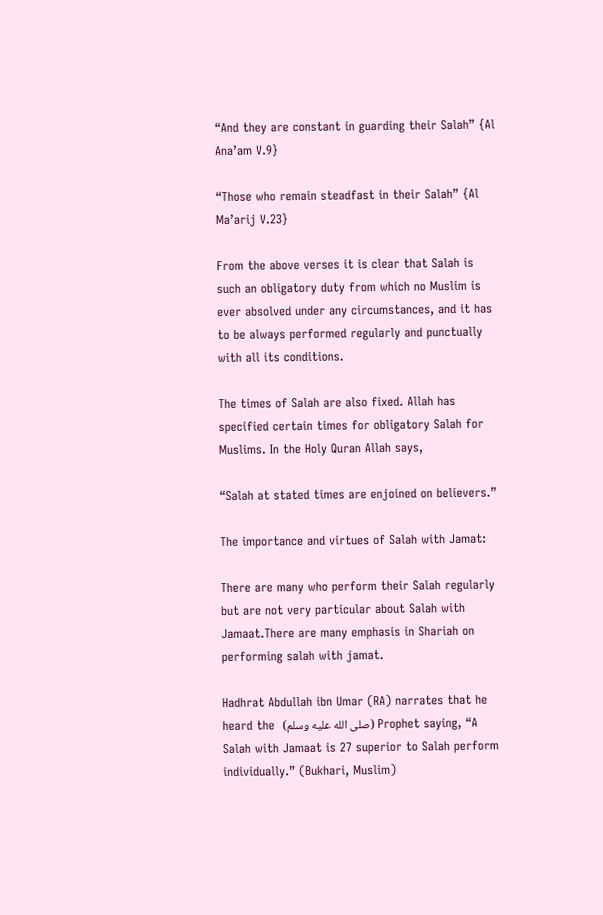“And they are constant in guarding their Salah” {Al Ana’am V.9}

“Those who remain steadfast in their Salah” {Al Ma’arij V.23}

From the above verses it is clear that Salah is such an obligatory duty from which no Muslim is ever absolved under any circumstances, and it has to be always performed regularly and punctually with all its conditions.

The times of Salah are also fixed. Allah has specified certain times for obligatory Salah for Muslims. In the Holy Quran Allah says,

“Salah at stated times are enjoined on believers.”

The importance and virtues of Salah with Jamat:

There are many who perform their Salah regularly but are not very particular about Salah with Jamaat.There are many emphasis in Shariah on performing salah with jamat.

Hadhrat Abdullah ibn Umar (RA) narrates that he heard the  (صلى الله عليه وسلم) Prophet saying, “A Salah with Jamaat is 27 superior to Salah perform individually.” (Bukhari, Muslim)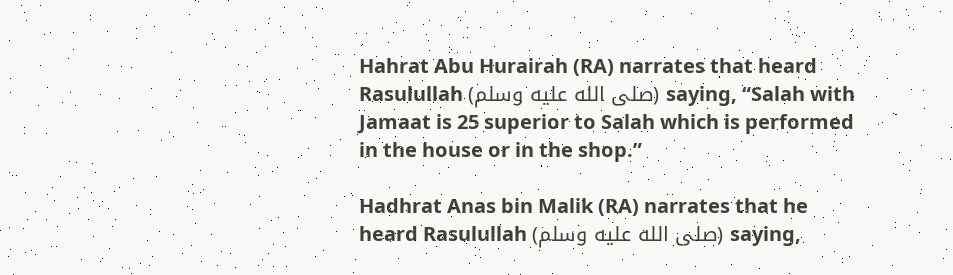Hahrat Abu Hurairah (RA) narrates that heard Rasulullah (صلى الله عليه وسلم) saying, “Salah with Jamaat is 25 superior to Salah which is performed in the house or in the shop.”

Hadhrat Anas bin Malik (RA) narrates that he heard Rasulullah (صلى الله عليه وسلم) saying,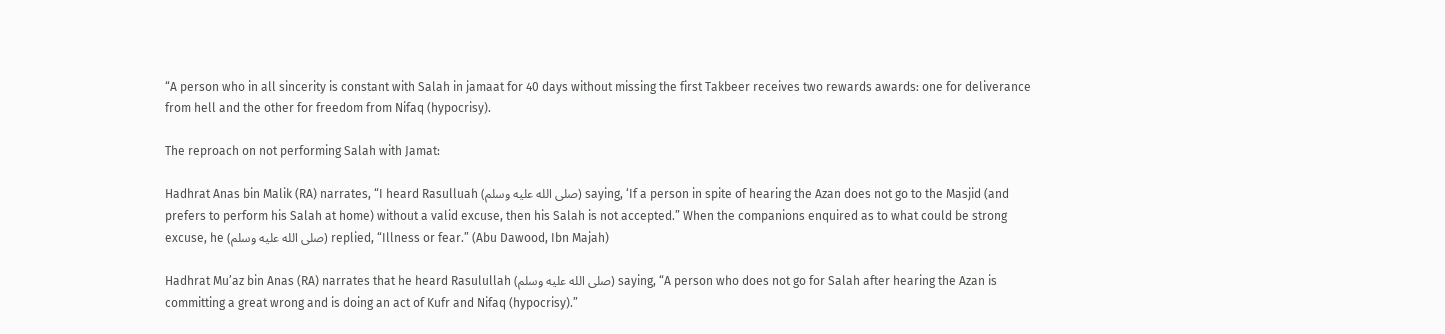“A person who in all sincerity is constant with Salah in jamaat for 40 days without missing the first Takbeer receives two rewards awards: one for deliverance from hell and the other for freedom from Nifaq (hypocrisy).

The reproach on not performing Salah with Jamat:

Hadhrat Anas bin Malik (RA) narrates, “I heard Rasulluah (صلى الله عليه وسلم) saying, ‘If a person in spite of hearing the Azan does not go to the Masjid (and prefers to perform his Salah at home) without a valid excuse, then his Salah is not accepted.” When the companions enquired as to what could be strong excuse, he (صلى الله عليه وسلم) replied, “Illness or fear.” (Abu Dawood, Ibn Majah)

Hadhrat Mu’az bin Anas (RA) narrates that he heard Rasulullah (صلى الله عليه وسلم) saying, “A person who does not go for Salah after hearing the Azan is committing a great wrong and is doing an act of Kufr and Nifaq (hypocrisy).”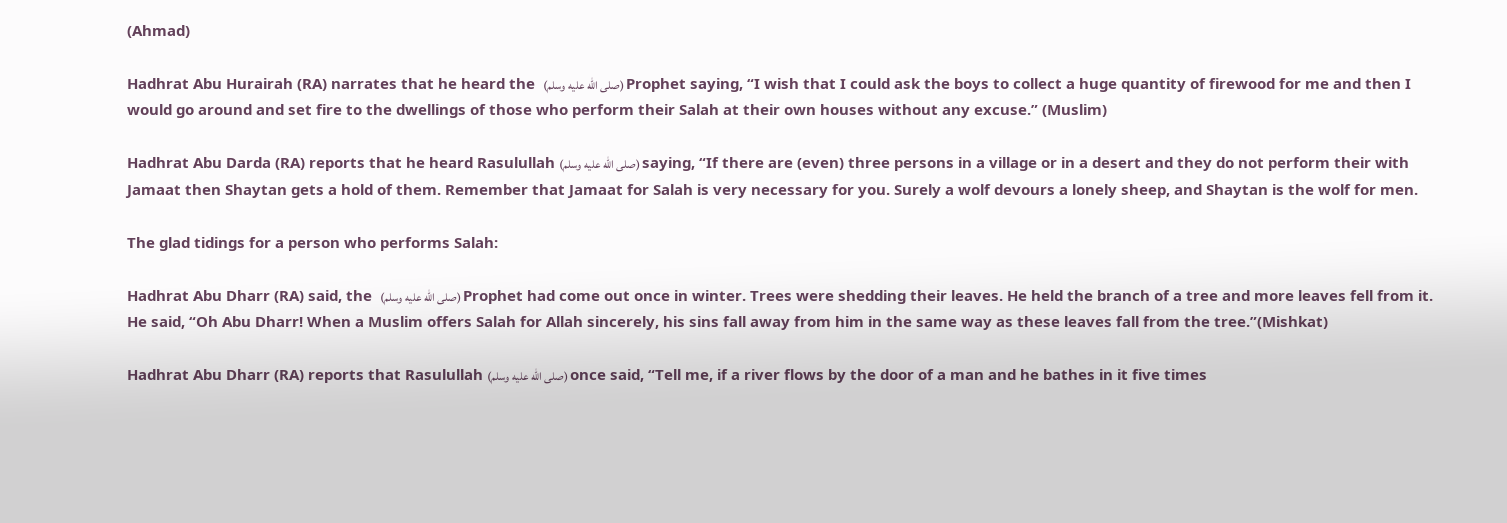(Ahmad)

Hadhrat Abu Hurairah (RA) narrates that he heard the  (صلى الله عليه وسلم) Prophet saying, “I wish that I could ask the boys to collect a huge quantity of firewood for me and then I would go around and set fire to the dwellings of those who perform their Salah at their own houses without any excuse.” (Muslim)

Hadhrat Abu Darda (RA) reports that he heard Rasulullah (صلى الله عليه وسلم) saying, “If there are (even) three persons in a village or in a desert and they do not perform their with Jamaat then Shaytan gets a hold of them. Remember that Jamaat for Salah is very necessary for you. Surely a wolf devours a lonely sheep, and Shaytan is the wolf for men.

The glad tidings for a person who performs Salah:

Hadhrat Abu Dharr (RA) said, the  (صلى الله عليه وسلم) Prophet had come out once in winter. Trees were shedding their leaves. He held the branch of a tree and more leaves fell from it. He said, “Oh Abu Dharr! When a Muslim offers Salah for Allah sincerely, his sins fall away from him in the same way as these leaves fall from the tree.”(Mishkat)

Hadhrat Abu Dharr (RA) reports that Rasulullah (صلى الله عليه وسلم) once said, “Tell me, if a river flows by the door of a man and he bathes in it five times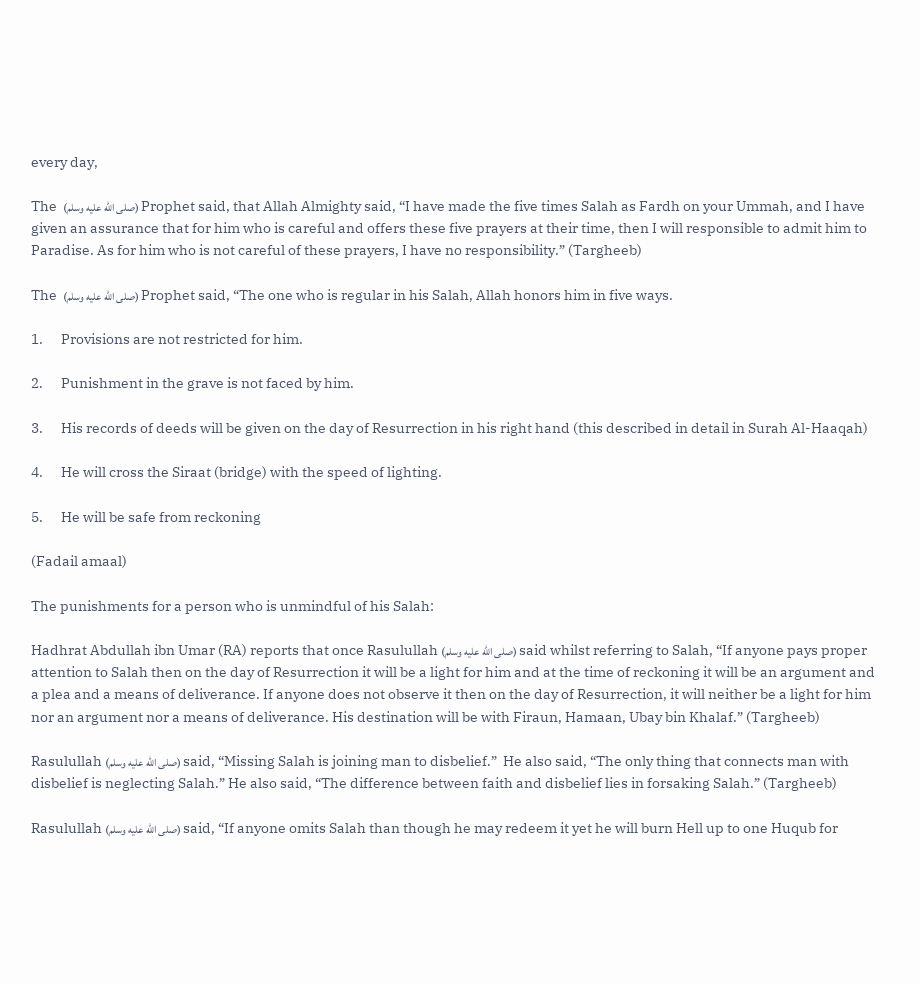every day,

The  (صلى الله عليه وسلم) Prophet said, that Allah Almighty said, “I have made the five times Salah as Fardh on your Ummah, and I have given an assurance that for him who is careful and offers these five prayers at their time, then I will responsible to admit him to Paradise. As for him who is not careful of these prayers, I have no responsibility.” (Targheeb)

The  (صلى الله عليه وسلم) Prophet said, “The one who is regular in his Salah, Allah honors him in five ways.

1.      Provisions are not restricted for him.

2.      Punishment in the grave is not faced by him.

3.      His records of deeds will be given on the day of Resurrection in his right hand (this described in detail in Surah Al-Haaqah)

4.      He will cross the Siraat (bridge) with the speed of lighting.

5.      He will be safe from reckoning

(Fadail amaal)

The punishments for a person who is unmindful of his Salah:

Hadhrat Abdullah ibn Umar (RA) reports that once Rasulullah (صلى الله عليه وسلم) said whilst referring to Salah, “If anyone pays proper attention to Salah then on the day of Resurrection it will be a light for him and at the time of reckoning it will be an argument and a plea and a means of deliverance. If anyone does not observe it then on the day of Resurrection, it will neither be a light for him nor an argument nor a means of deliverance. His destination will be with Firaun, Hamaan, Ubay bin Khalaf.” (Targheeb)

Rasulullah (صلى الله عليه وسلم) said, “Missing Salah is joining man to disbelief.”  He also said, “The only thing that connects man with disbelief is neglecting Salah.” He also said, “The difference between faith and disbelief lies in forsaking Salah.” (Targheeb)

Rasulullah (صلى الله عليه وسلم) said, “If anyone omits Salah than though he may redeem it yet he will burn Hell up to one Huqub for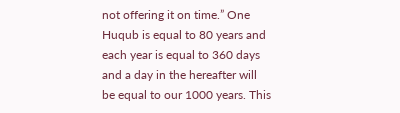not offering it on time.” One Huqub is equal to 80 years and each year is equal to 360 days and a day in the hereafter will be equal to our 1000 years. This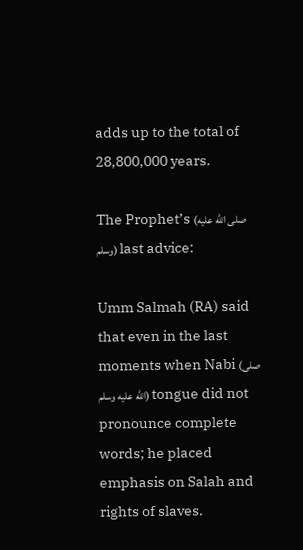adds up to the total of 28,800,000 years.

The Prophet’s (صلى الله عليه وسلم) last advice:

Umm Salmah (RA) said that even in the last moments when Nabi (صلى الله عليه وسلم) tongue did not pronounce complete words; he placed emphasis on Salah and rights of slaves.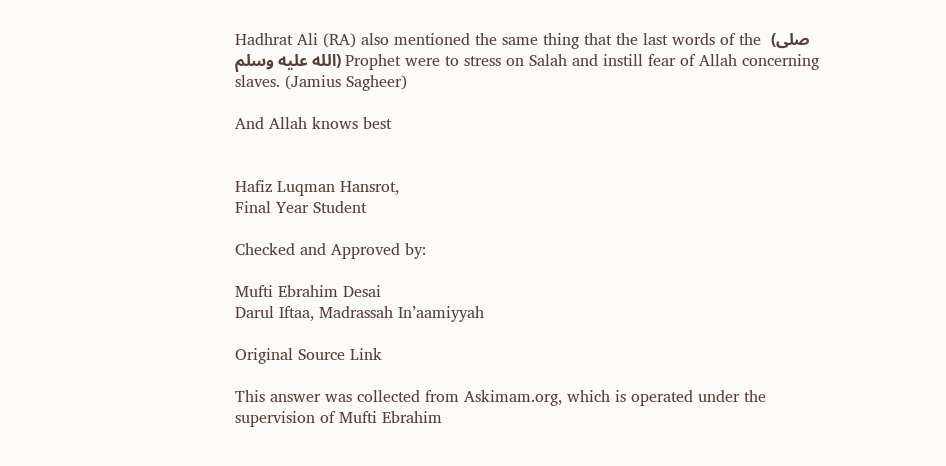Hadhrat Ali (RA) also mentioned the same thing that the last words of the  (صلى الله عليه وسلم) Prophet were to stress on Salah and instill fear of Allah concerning slaves. (Jamius Sagheer)

And Allah knows best


Hafiz Luqman Hansrot,
Final Year Student

Checked and Approved by:

Mufti Ebrahim Desai
Darul Iftaa, Madrassah In’aamiyyah

Original Source Link

This answer was collected from Askimam.org, which is operated under the supervision of Mufti Ebrahim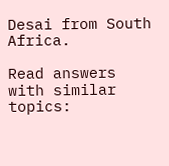Desai from South Africa.

Read answers with similar topics: